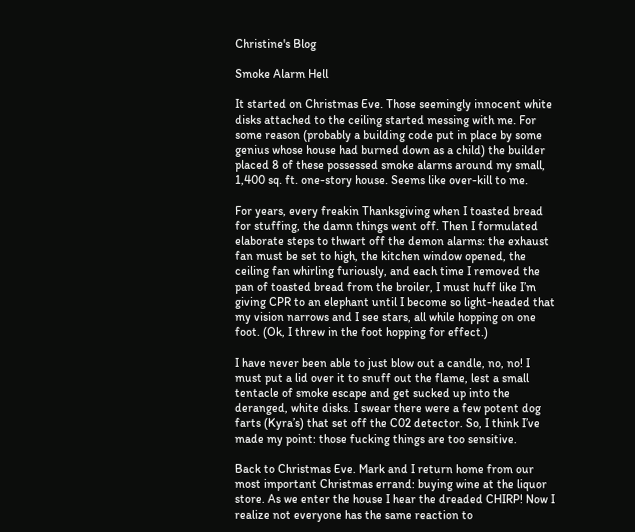Christine's Blog

Smoke Alarm Hell

It started on Christmas Eve. Those seemingly innocent white disks attached to the ceiling started messing with me. For some reason (probably a building code put in place by some genius whose house had burned down as a child) the builder placed 8 of these possessed smoke alarms around my small, 1,400 sq. ft. one-story house. Seems like over-kill to me.

For years, every freakin Thanksgiving when I toasted bread for stuffing, the damn things went off. Then I formulated elaborate steps to thwart off the demon alarms: the exhaust fan must be set to high, the kitchen window opened, the ceiling fan whirling furiously, and each time I removed the pan of toasted bread from the broiler, I must huff like I’m giving CPR to an elephant until I become so light-headed that my vision narrows and I see stars, all while hopping on one foot. (Ok, I threw in the foot hopping for effect.)

I have never been able to just blow out a candle, no, no! I must put a lid over it to snuff out the flame, lest a small tentacle of smoke escape and get sucked up into the deranged, white disks. I swear there were a few potent dog farts (Kyra’s) that set off the C02 detector. So, I think I’ve made my point: those fucking things are too sensitive.

Back to Christmas Eve. Mark and I return home from our most important Christmas errand: buying wine at the liquor store. As we enter the house I hear the dreaded CHIRP! Now I realize not everyone has the same reaction to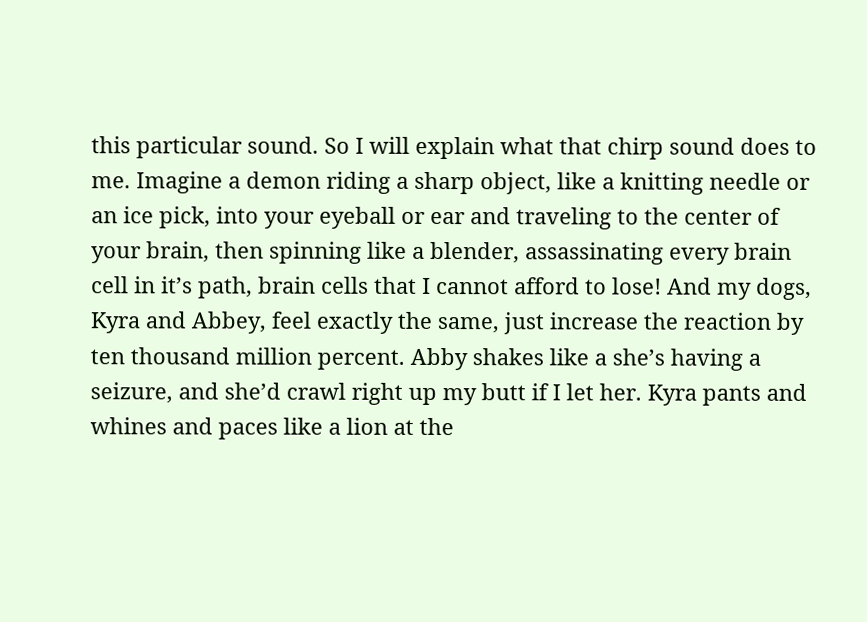this particular sound. So I will explain what that chirp sound does to me. Imagine a demon riding a sharp object, like a knitting needle or an ice pick, into your eyeball or ear and traveling to the center of your brain, then spinning like a blender, assassinating every brain cell in it’s path, brain cells that I cannot afford to lose! And my dogs, Kyra and Abbey, feel exactly the same, just increase the reaction by ten thousand million percent. Abby shakes like a she’s having a seizure, and she’d crawl right up my butt if I let her. Kyra pants and whines and paces like a lion at the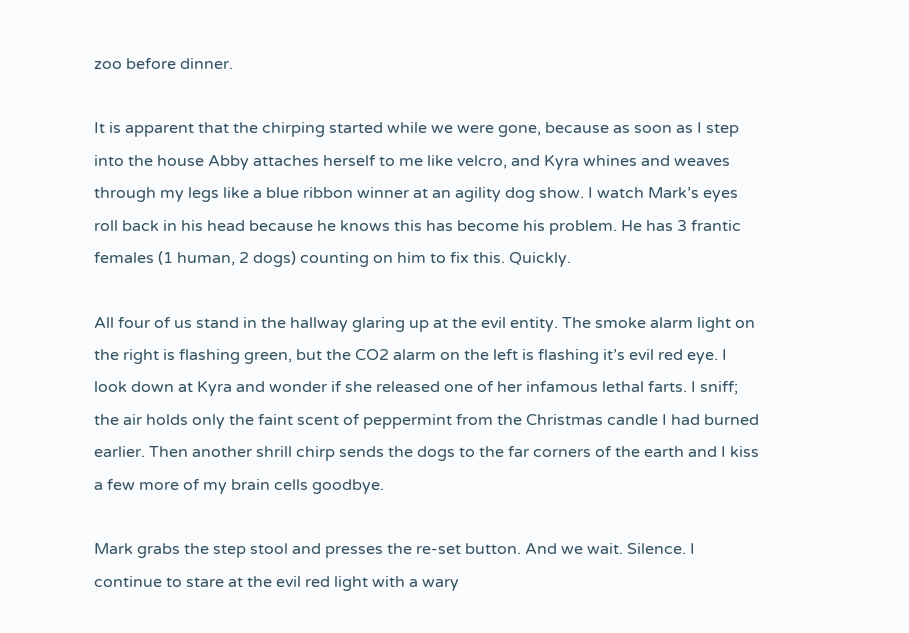zoo before dinner.

It is apparent that the chirping started while we were gone, because as soon as I step into the house Abby attaches herself to me like velcro, and Kyra whines and weaves through my legs like a blue ribbon winner at an agility dog show. I watch Mark’s eyes roll back in his head because he knows this has become his problem. He has 3 frantic females (1 human, 2 dogs) counting on him to fix this. Quickly.

All four of us stand in the hallway glaring up at the evil entity. The smoke alarm light on the right is flashing green, but the CO2 alarm on the left is flashing it’s evil red eye. I look down at Kyra and wonder if she released one of her infamous lethal farts. I sniff; the air holds only the faint scent of peppermint from the Christmas candle I had burned earlier. Then another shrill chirp sends the dogs to the far corners of the earth and I kiss a few more of my brain cells goodbye.

Mark grabs the step stool and presses the re-set button. And we wait. Silence. I continue to stare at the evil red light with a wary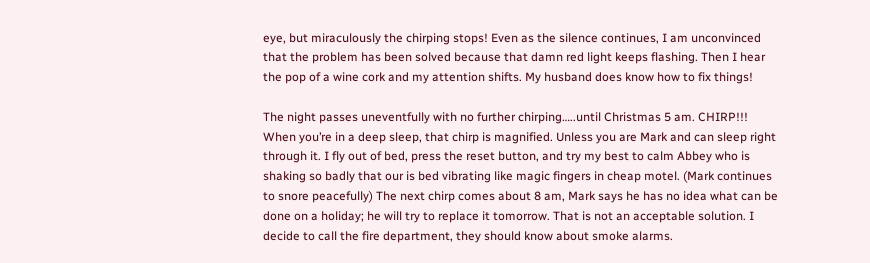eye, but miraculously the chirping stops! Even as the silence continues, I am unconvinced that the problem has been solved because that damn red light keeps flashing. Then I hear the pop of a wine cork and my attention shifts. My husband does know how to fix things!

The night passes uneventfully with no further chirping…..until Christmas 5 am. CHIRP!!! When you’re in a deep sleep, that chirp is magnified. Unless you are Mark and can sleep right through it. I fly out of bed, press the reset button, and try my best to calm Abbey who is shaking so badly that our is bed vibrating like magic fingers in cheap motel. (Mark continues to snore peacefully) The next chirp comes about 8 am, Mark says he has no idea what can be done on a holiday; he will try to replace it tomorrow. That is not an acceptable solution. I decide to call the fire department, they should know about smoke alarms.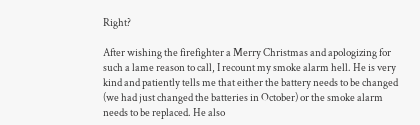Right?

After wishing the firefighter a Merry Christmas and apologizing for such a lame reason to call, I recount my smoke alarm hell. He is very kind and patiently tells me that either the battery needs to be changed (we had just changed the batteries in October) or the smoke alarm needs to be replaced. He also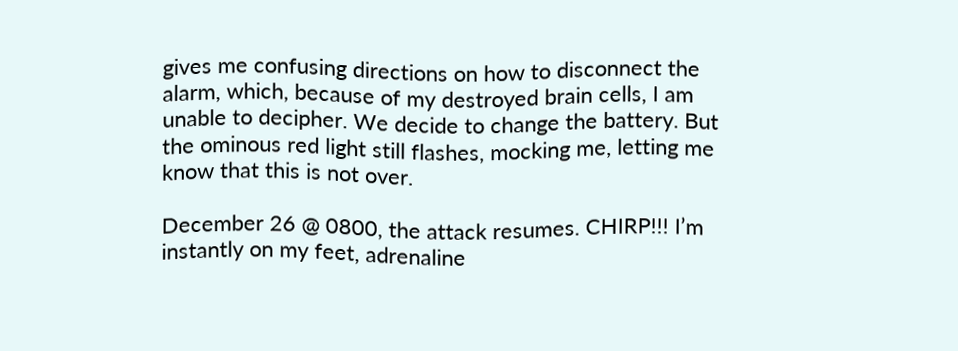gives me confusing directions on how to disconnect the alarm, which, because of my destroyed brain cells, I am unable to decipher. We decide to change the battery. But the ominous red light still flashes, mocking me, letting me know that this is not over.

December 26 @ 0800, the attack resumes. CHIRP!!! I’m instantly on my feet, adrenaline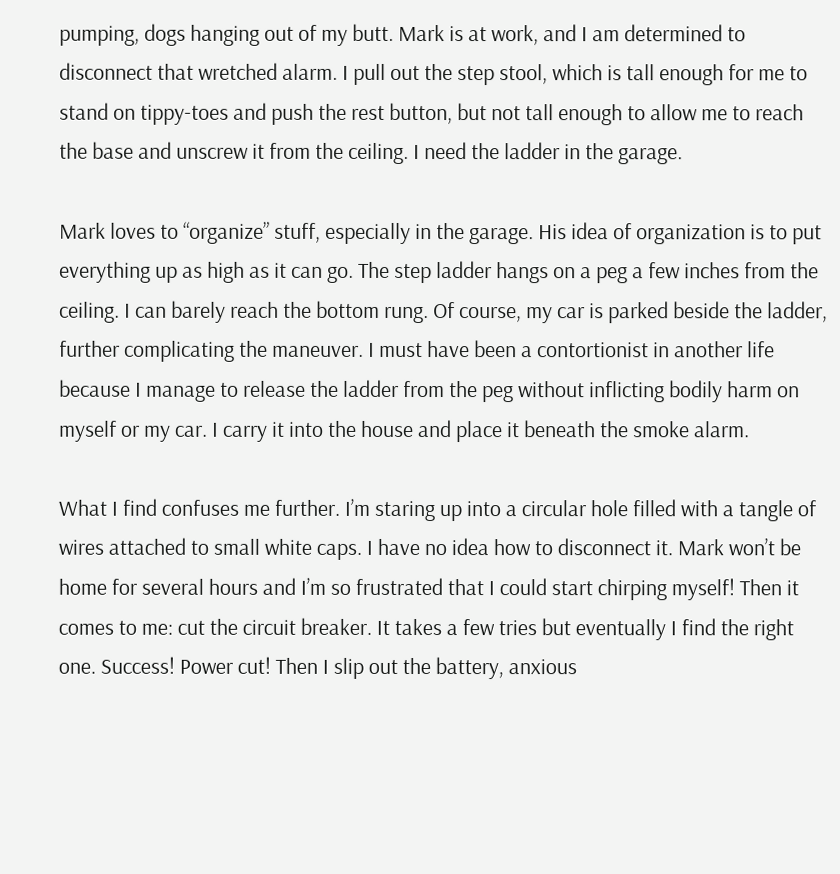pumping, dogs hanging out of my butt. Mark is at work, and I am determined to disconnect that wretched alarm. I pull out the step stool, which is tall enough for me to stand on tippy-toes and push the rest button, but not tall enough to allow me to reach the base and unscrew it from the ceiling. I need the ladder in the garage.

Mark loves to “organize” stuff, especially in the garage. His idea of organization is to put everything up as high as it can go. The step ladder hangs on a peg a few inches from the ceiling. I can barely reach the bottom rung. Of course, my car is parked beside the ladder, further complicating the maneuver. I must have been a contortionist in another life because I manage to release the ladder from the peg without inflicting bodily harm on myself or my car. I carry it into the house and place it beneath the smoke alarm.

What I find confuses me further. I’m staring up into a circular hole filled with a tangle of wires attached to small white caps. I have no idea how to disconnect it. Mark won’t be home for several hours and I’m so frustrated that I could start chirping myself! Then it comes to me: cut the circuit breaker. It takes a few tries but eventually I find the right one. Success! Power cut! Then I slip out the battery, anxious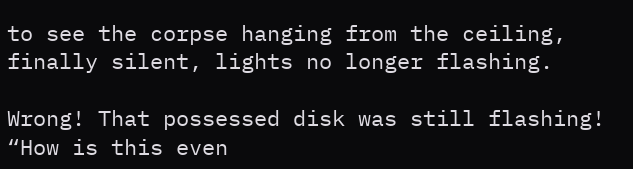to see the corpse hanging from the ceiling, finally silent, lights no longer flashing.

Wrong! That possessed disk was still flashing! “How is this even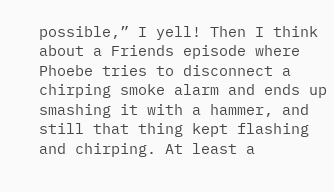possible,” I yell! Then I think about a Friends episode where Phoebe tries to disconnect a chirping smoke alarm and ends up smashing it with a hammer, and still that thing kept flashing and chirping. At least a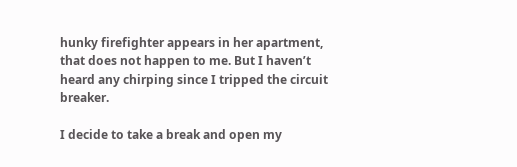hunky firefighter appears in her apartment, that does not happen to me. But I haven’t heard any chirping since I tripped the circuit breaker.

I decide to take a break and open my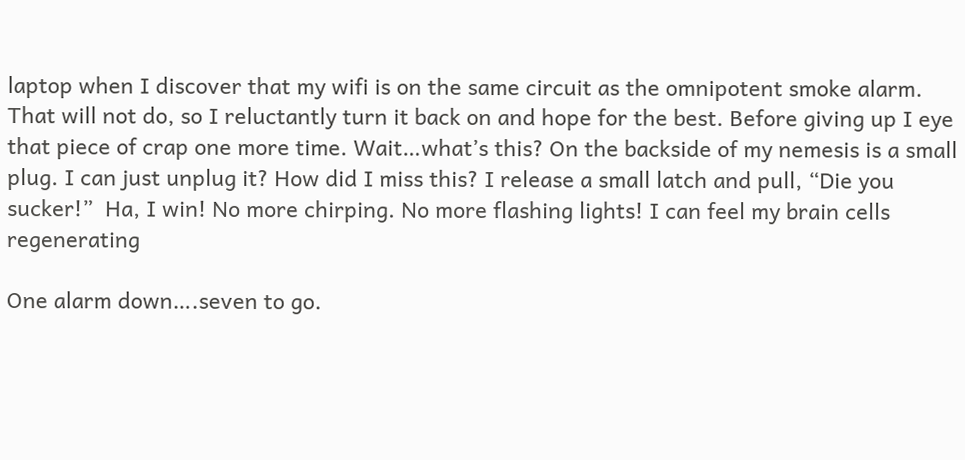laptop when I discover that my wifi is on the same circuit as the omnipotent smoke alarm. That will not do, so I reluctantly turn it back on and hope for the best. Before giving up I eye that piece of crap one more time. Wait…what’s this? On the backside of my nemesis is a small plug. I can just unplug it? How did I miss this? I release a small latch and pull, “Die you sucker!”  Ha, I win! No more chirping. No more flashing lights! I can feel my brain cells regenerating

One alarm down….seven to go.